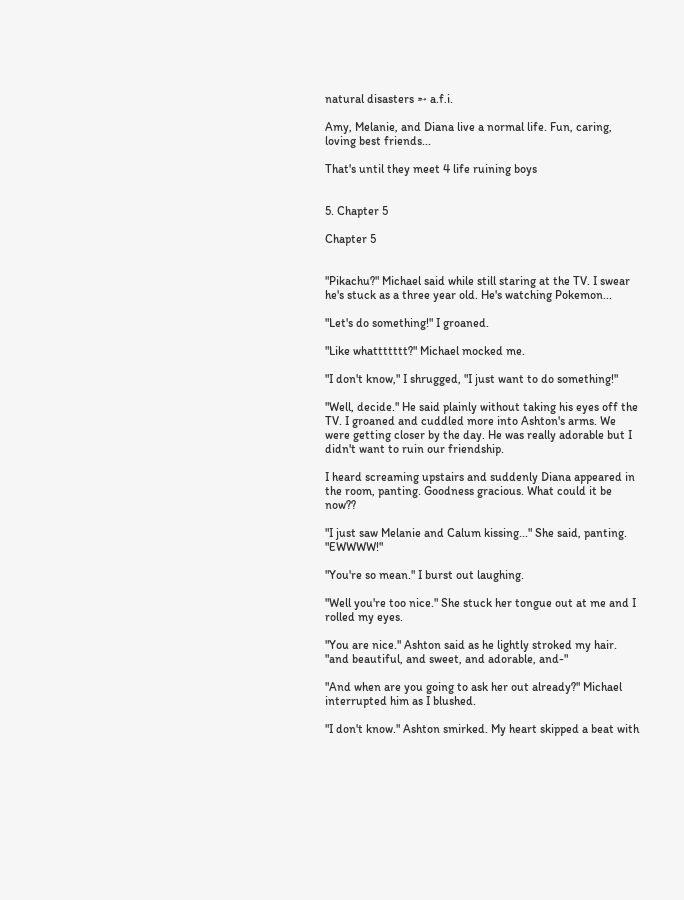natural disasters ➵ a.f.i.

Amy, Melanie, and Diana live a normal life. Fun, caring, loving best friends...

That's until they meet 4 life ruining boys


5. Chapter 5

Chapter 5


"Pikachu?" Michael said while still staring at the TV. I swear he's stuck as a three year old. He's watching Pokemon...

"Let's do something!" I groaned.

"Like whattttttt?" Michael mocked me.

"I don't know," I shrugged, "I just want to do something!"

"Well, decide." He said plainly without taking his eyes off the TV. I groaned and cuddled more into Ashton's arms. We were getting closer by the day. He was really adorable but I didn't want to ruin our friendship.

I heard screaming upstairs and suddenly Diana appeared in the room, panting. Goodness gracious. What could it be now??

"I just saw Melanie and Calum kissing..." She said, panting. "EWWWW!"

"You're so mean." I burst out laughing.

"Well you're too nice." She stuck her tongue out at me and I rolled my eyes.

"You are nice." Ashton said as he lightly stroked my hair. "and beautiful, and sweet, and adorable, and-"

"And when are you going to ask her out already?" Michael interrupted him as I blushed.

"I don't know." Ashton smirked. My heart skipped a beat with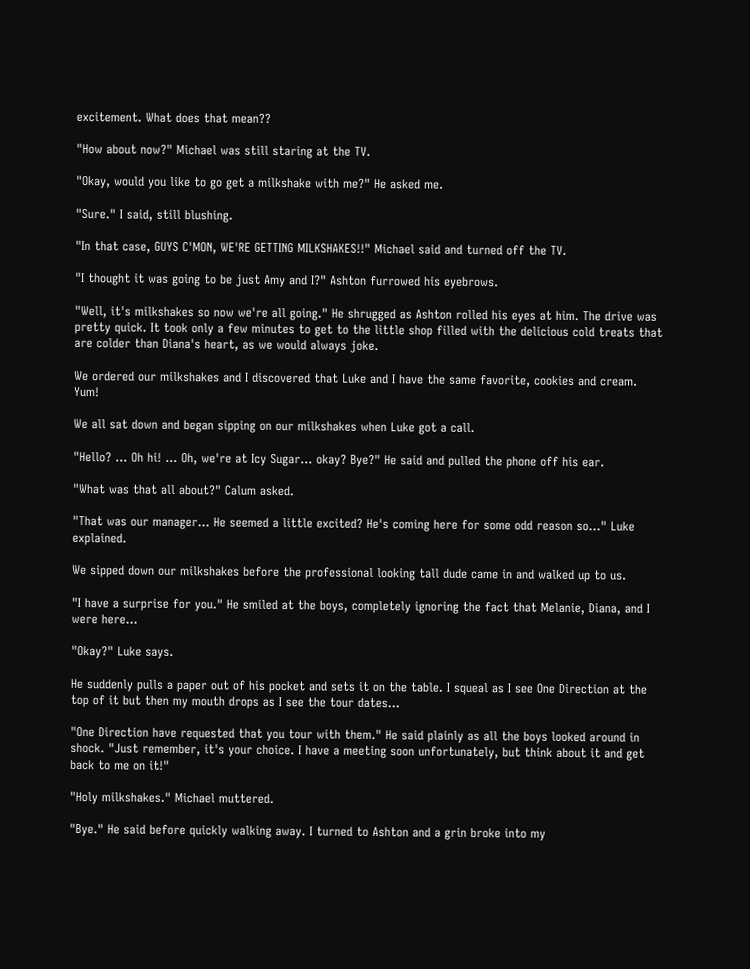excitement. What does that mean??

"How about now?" Michael was still staring at the TV.

"Okay, would you like to go get a milkshake with me?" He asked me.

"Sure." I said, still blushing.

"In that case, GUYS C'MON, WE'RE GETTING MILKSHAKES!!" Michael said and turned off the TV.

"I thought it was going to be just Amy and I?" Ashton furrowed his eyebrows.

"Well, it's milkshakes so now we're all going." He shrugged as Ashton rolled his eyes at him. The drive was pretty quick. It took only a few minutes to get to the little shop filled with the delicious cold treats that are colder than Diana's heart, as we would always joke.

We ordered our milkshakes and I discovered that Luke and I have the same favorite, cookies and cream. Yum!

We all sat down and began sipping on our milkshakes when Luke got a call.

"Hello? ... Oh hi! ... Oh, we're at Icy Sugar... okay? Bye?" He said and pulled the phone off his ear.

"What was that all about?" Calum asked.

"That was our manager... He seemed a little excited? He's coming here for some odd reason so..." Luke explained.

We sipped down our milkshakes before the professional looking tall dude came in and walked up to us.

"I have a surprise for you." He smiled at the boys, completely ignoring the fact that Melanie, Diana, and I were here...

"Okay?" Luke says.

He suddenly pulls a paper out of his pocket and sets it on the table. I squeal as I see One Direction at the top of it but then my mouth drops as I see the tour dates...

"One Direction have requested that you tour with them." He said plainly as all the boys looked around in shock. "Just remember, it's your choice. I have a meeting soon unfortunately, but think about it and get back to me on it!"

"Holy milkshakes." Michael muttered.

"Bye." He said before quickly walking away. I turned to Ashton and a grin broke into my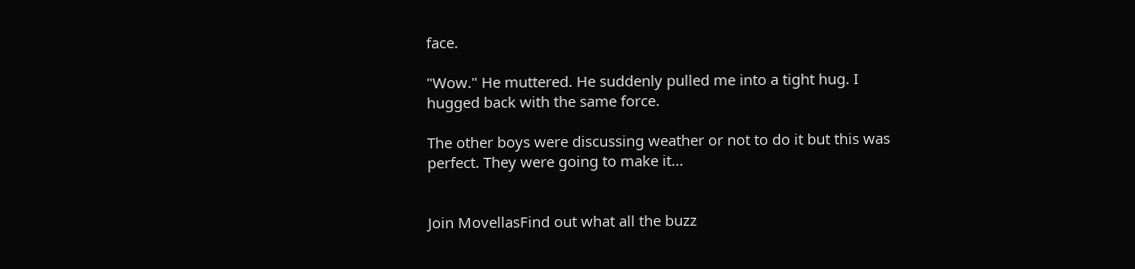face.

"Wow." He muttered. He suddenly pulled me into a tight hug. I hugged back with the same force.

The other boys were discussing weather or not to do it but this was perfect. They were going to make it...


Join MovellasFind out what all the buzz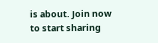is about. Join now to start sharing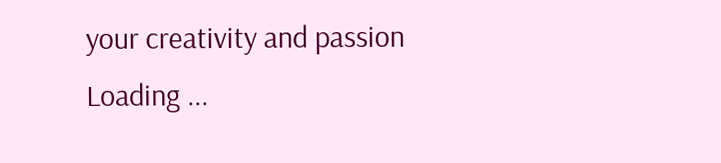your creativity and passion
Loading ...